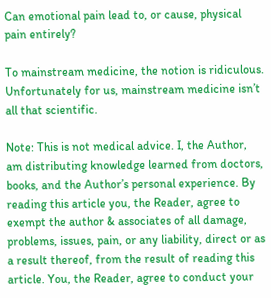Can emotional pain lead to, or cause, physical pain entirely?

To mainstream medicine, the notion is ridiculous. Unfortunately for us, mainstream medicine isn’t all that scientific.

Note: This is not medical advice. I, the Author, am distributing knowledge learned from doctors, books, and the Author’s personal experience. By reading this article you, the Reader, agree to exempt the author & associates of all damage, problems, issues, pain, or any liability, direct or as a result thereof, from the result of reading this article. You, the Reader, agree to conduct your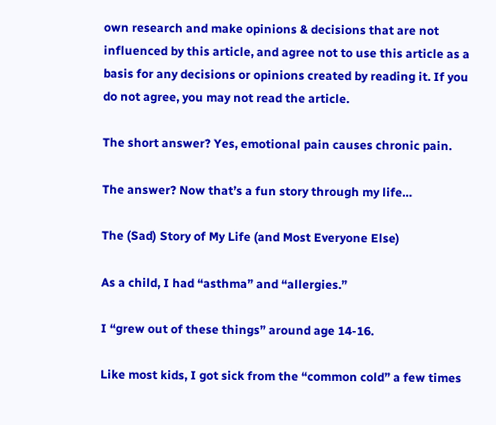own research and make opinions & decisions that are not influenced by this article, and agree not to use this article as a basis for any decisions or opinions created by reading it. If you do not agree, you may not read the article.

The short answer? Yes, emotional pain causes chronic pain.

The answer? Now that’s a fun story through my life…

The (Sad) Story of My Life (and Most Everyone Else)

As a child, I had “asthma” and “allergies.”

I “grew out of these things” around age 14-16.

Like most kids, I got sick from the “common cold” a few times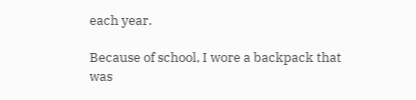each year.

Because of school, I wore a backpack that was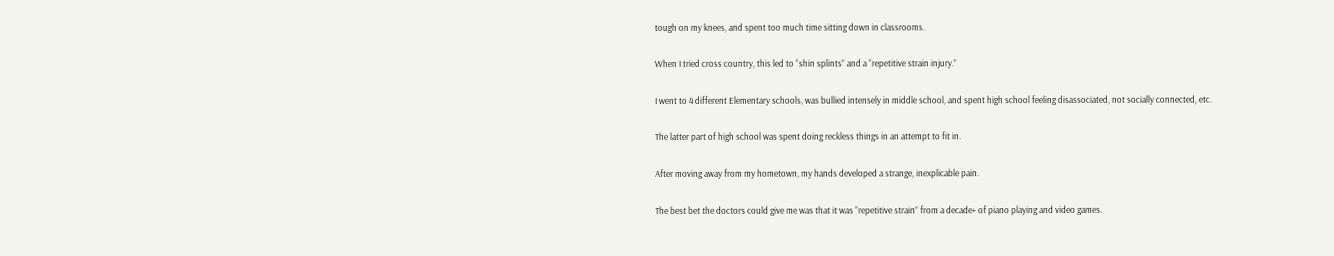tough on my knees, and spent too much time sitting down in classrooms.

When I tried cross country, this led to “shin splints” and a “repetitive strain injury.”

I went to 4 different Elementary schools, was bullied intensely in middle school, and spent high school feeling disassociated, not socially connected, etc.

The latter part of high school was spent doing reckless things in an attempt to fit in.

After moving away from my hometown, my hands developed a strange, inexplicable pain.

The best bet the doctors could give me was that it was “repetitive strain” from a decade+ of piano playing and video games.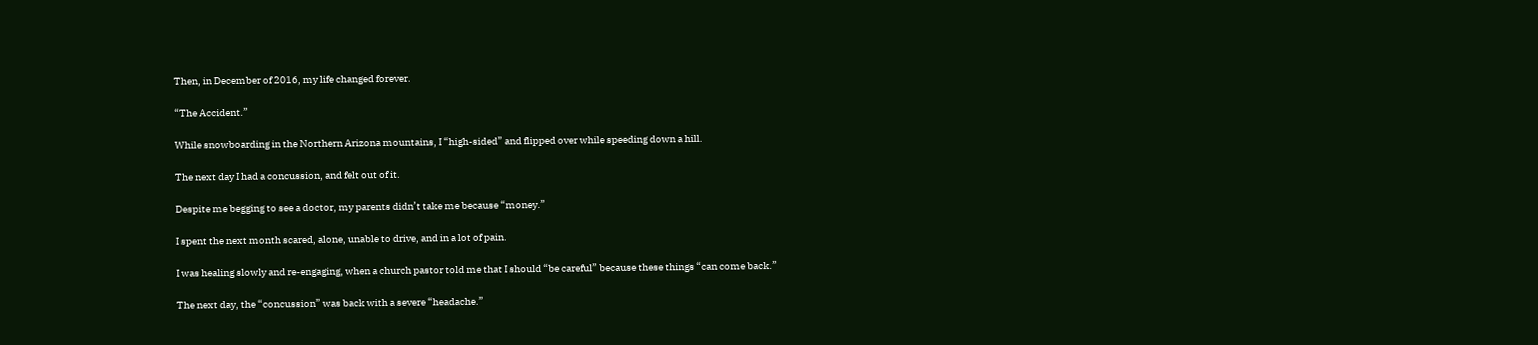Then, in December of 2016, my life changed forever.

“The Accident.”

While snowboarding in the Northern Arizona mountains, I “high-sided” and flipped over while speeding down a hill.

The next day I had a concussion, and felt out of it.

Despite me begging to see a doctor, my parents didn’t take me because “money.”

I spent the next month scared, alone, unable to drive, and in a lot of pain.

I was healing slowly and re-engaging, when a church pastor told me that I should “be careful” because these things “can come back.”

The next day, the “concussion” was back with a severe “headache.”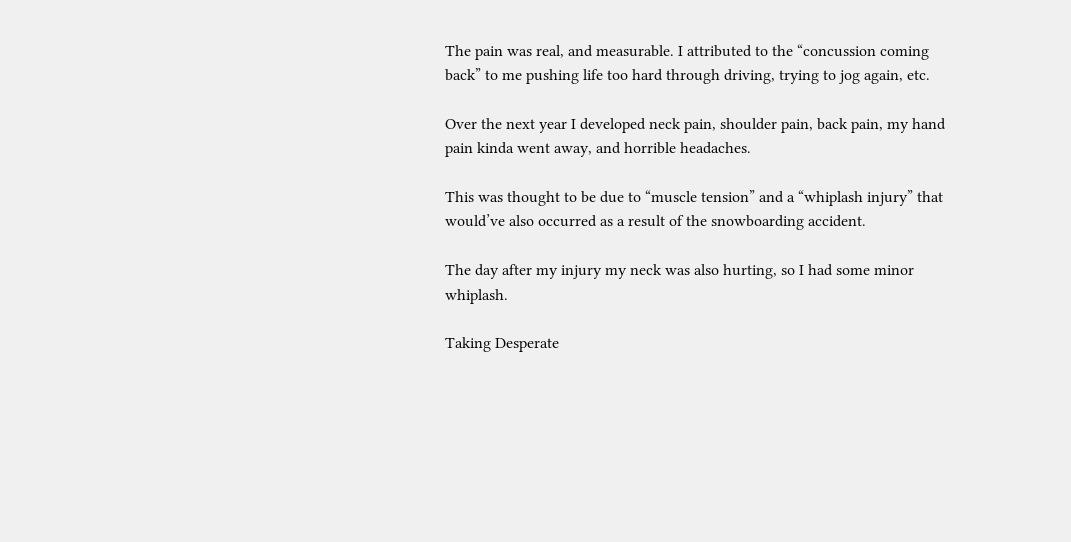The pain was real, and measurable. I attributed to the “concussion coming back” to me pushing life too hard through driving, trying to jog again, etc.

Over the next year I developed neck pain, shoulder pain, back pain, my hand pain kinda went away, and horrible headaches.

This was thought to be due to “muscle tension” and a “whiplash injury” that would’ve also occurred as a result of the snowboarding accident.

The day after my injury my neck was also hurting, so I had some minor whiplash.

Taking Desperate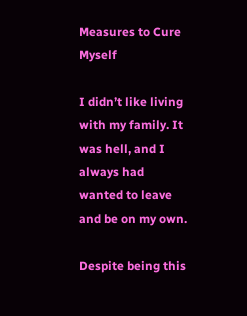Measures to Cure Myself

I didn’t like living with my family. It was hell, and I always had wanted to leave and be on my own.

Despite being this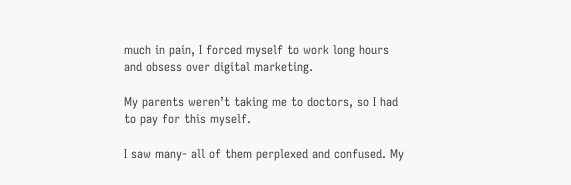much in pain, I forced myself to work long hours and obsess over digital marketing.

My parents weren’t taking me to doctors, so I had to pay for this myself.

I saw many- all of them perplexed and confused. My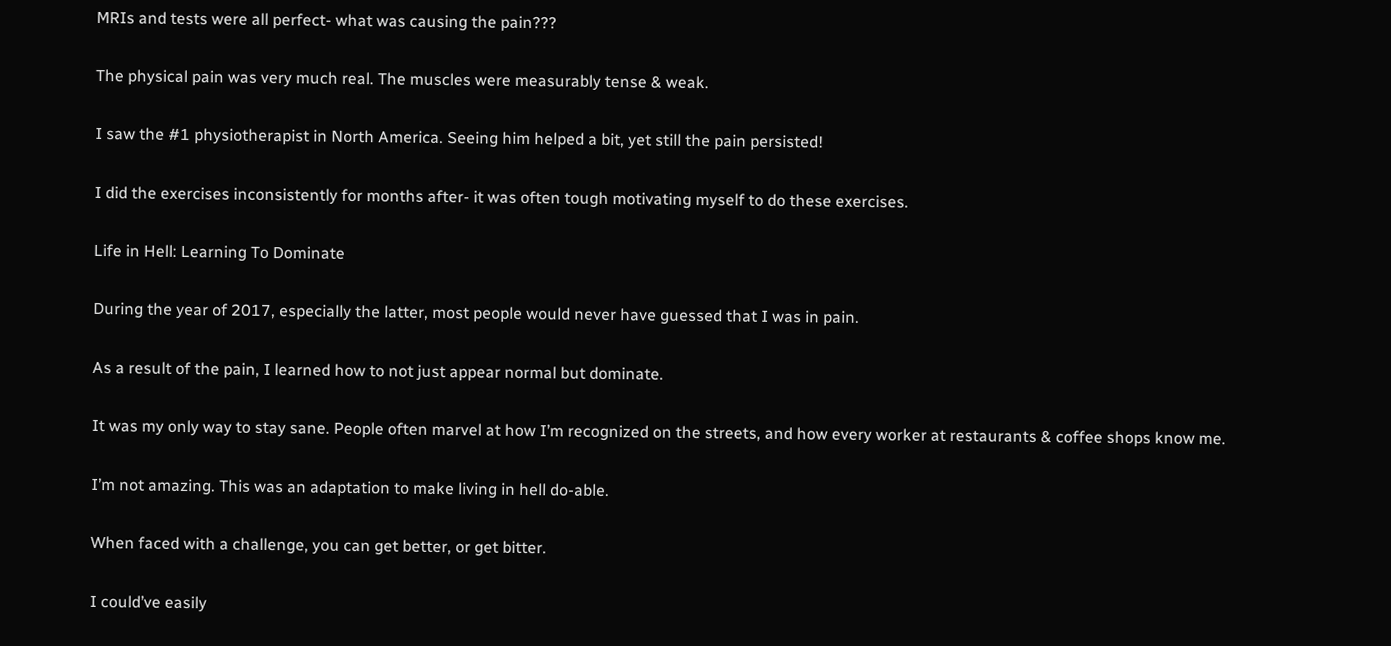MRIs and tests were all perfect- what was causing the pain???

The physical pain was very much real. The muscles were measurably tense & weak.

I saw the #1 physiotherapist in North America. Seeing him helped a bit, yet still the pain persisted!

I did the exercises inconsistently for months after- it was often tough motivating myself to do these exercises.

Life in Hell: Learning To Dominate

During the year of 2017, especially the latter, most people would never have guessed that I was in pain.

As a result of the pain, I learned how to not just appear normal but dominate.

It was my only way to stay sane. People often marvel at how I’m recognized on the streets, and how every worker at restaurants & coffee shops know me.

I’m not amazing. This was an adaptation to make living in hell do-able.

When faced with a challenge, you can get better, or get bitter.

I could’ve easily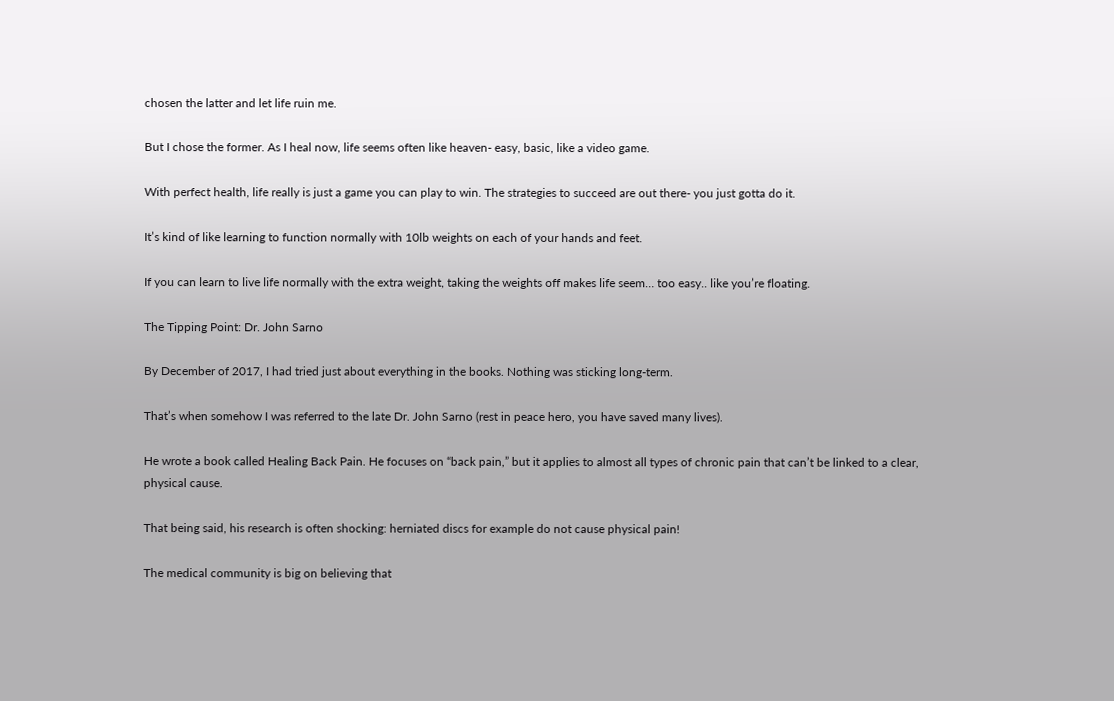chosen the latter and let life ruin me.

But I chose the former. As I heal now, life seems often like heaven- easy, basic, like a video game.

With perfect health, life really is just a game you can play to win. The strategies to succeed are out there- you just gotta do it.

It’s kind of like learning to function normally with 10lb weights on each of your hands and feet.

If you can learn to live life normally with the extra weight, taking the weights off makes life seem… too easy.. like you’re floating.

The Tipping Point: Dr. John Sarno

By December of 2017, I had tried just about everything in the books. Nothing was sticking long-term.

That’s when somehow I was referred to the late Dr. John Sarno (rest in peace hero, you have saved many lives).

He wrote a book called Healing Back Pain. He focuses on “back pain,” but it applies to almost all types of chronic pain that can’t be linked to a clear, physical cause.

That being said, his research is often shocking: herniated discs for example do not cause physical pain!

The medical community is big on believing that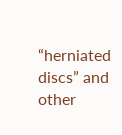“herniated discs” and other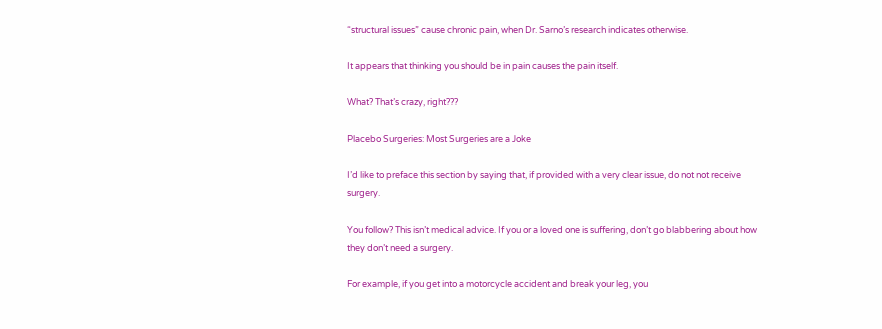“structural issues” cause chronic pain, when Dr. Sarno’s research indicates otherwise.

It appears that thinking you should be in pain causes the pain itself.

What? That’s crazy, right???

Placebo Surgeries: Most Surgeries are a Joke

I’d like to preface this section by saying that, if provided with a very clear issue, do not not receive surgery.

You follow? This isn’t medical advice. If you or a loved one is suffering, don’t go blabbering about how they don’t need a surgery.

For example, if you get into a motorcycle accident and break your leg, you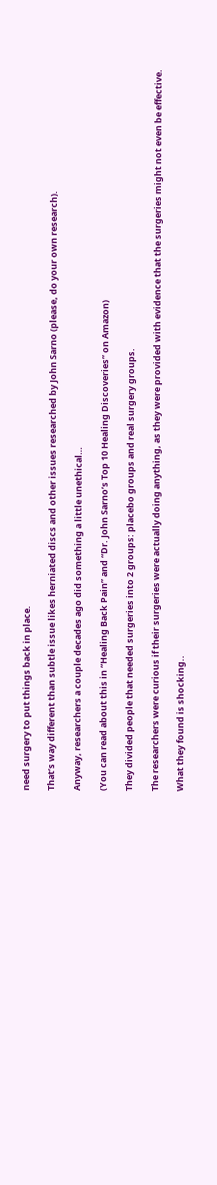need surgery to put things back in place.

That’s way different than subtle issue likes herniated discs and other issues researched by John Sarno (please, do your own research).

Anyway, researchers a couple decades ago did something a little unethical…

(You can read about this in “Healing Back Pain” and “Dr. John Sarno’s Top 10 Healing Discoveries” on Amazon)

They divided people that needed surgeries into 2 groups: placebo groups and real surgery groups.

The researchers were curious if their surgeries were actually doing anything, as they were provided with evidence that the surgeries might not even be effective.

What they found is shocking..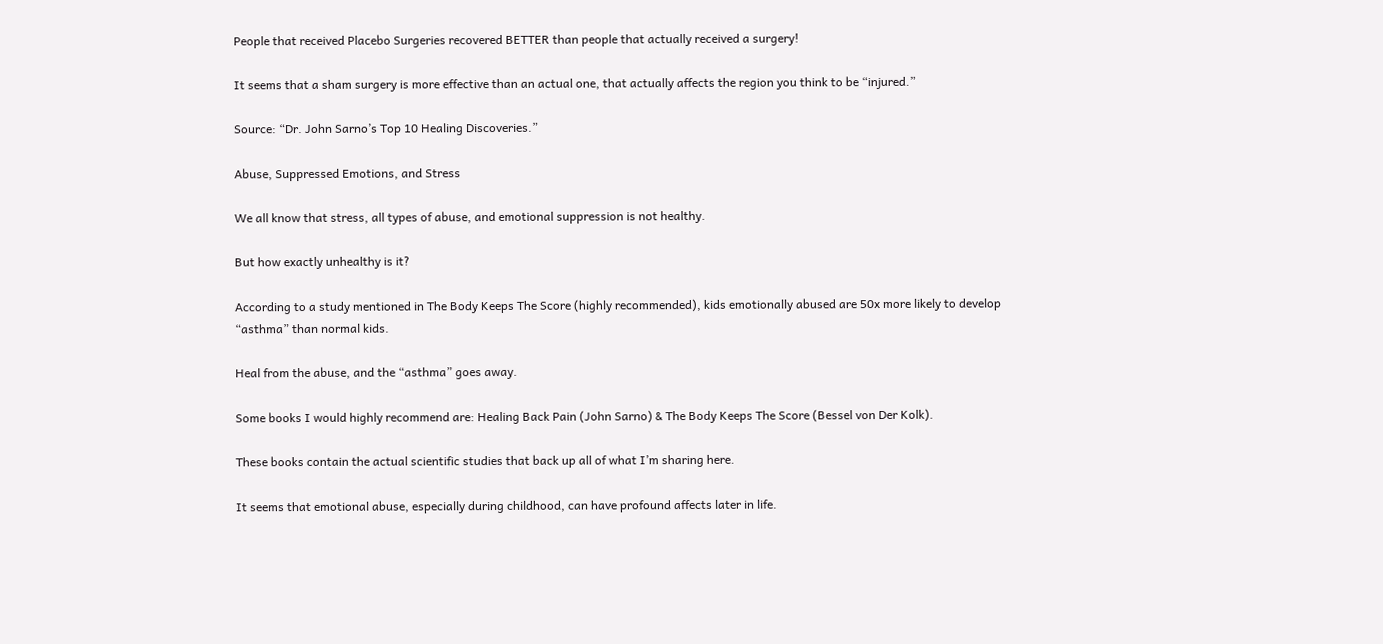People that received Placebo Surgeries recovered BETTER than people that actually received a surgery!

It seems that a sham surgery is more effective than an actual one, that actually affects the region you think to be “injured.”

Source: “Dr. John Sarno’s Top 10 Healing Discoveries.”

Abuse, Suppressed Emotions, and Stress

We all know that stress, all types of abuse, and emotional suppression is not healthy.

But how exactly unhealthy is it?

According to a study mentioned in The Body Keeps The Score (highly recommended), kids emotionally abused are 50x more likely to develop “asthma” than normal kids.

Heal from the abuse, and the “asthma” goes away.

Some books I would highly recommend are: Healing Back Pain (John Sarno) & The Body Keeps The Score (Bessel von Der Kolk).

These books contain the actual scientific studies that back up all of what I’m sharing here.

It seems that emotional abuse, especially during childhood, can have profound affects later in life.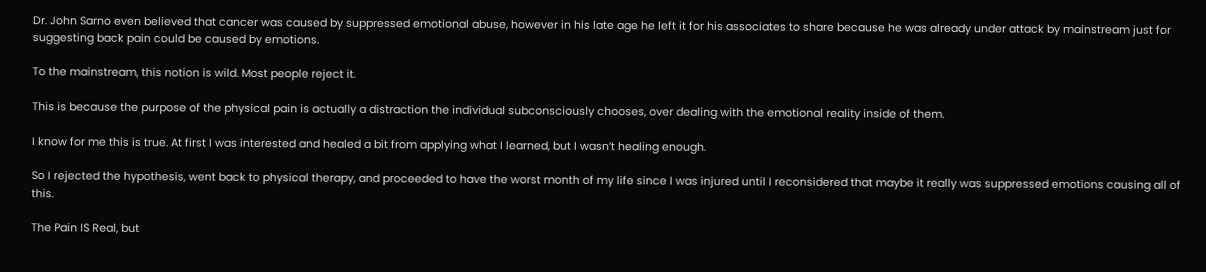Dr. John Sarno even believed that cancer was caused by suppressed emotional abuse, however in his late age he left it for his associates to share because he was already under attack by mainstream just for suggesting back pain could be caused by emotions.

To the mainstream, this notion is wild. Most people reject it.

This is because the purpose of the physical pain is actually a distraction the individual subconsciously chooses, over dealing with the emotional reality inside of them.

I know for me this is true. At first I was interested and healed a bit from applying what I learned, but I wasn’t healing enough.

So I rejected the hypothesis, went back to physical therapy, and proceeded to have the worst month of my life since I was injured until I reconsidered that maybe it really was suppressed emotions causing all of this.

The Pain IS Real, but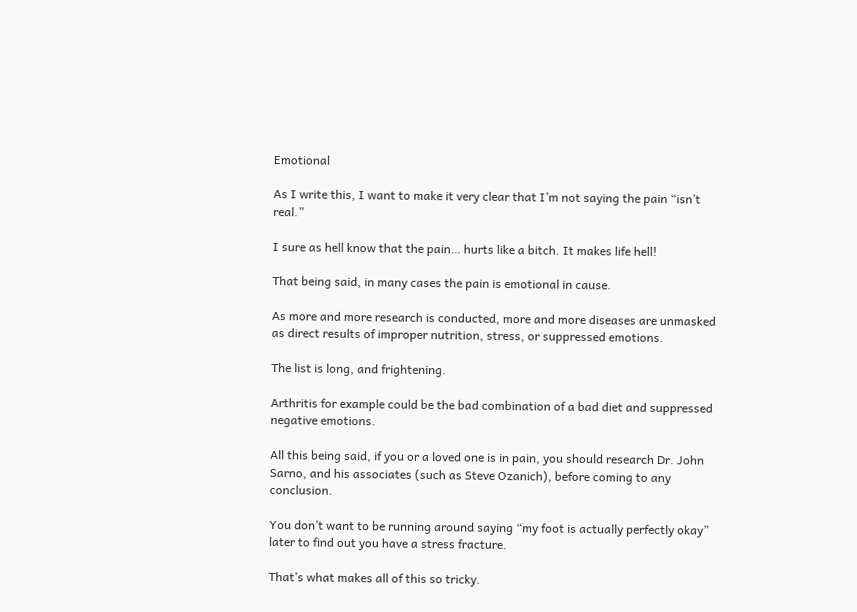Emotional

As I write this, I want to make it very clear that I’m not saying the pain “isn’t real.”

I sure as hell know that the pain… hurts like a bitch. It makes life hell!

That being said, in many cases the pain is emotional in cause.

As more and more research is conducted, more and more diseases are unmasked as direct results of improper nutrition, stress, or suppressed emotions.

The list is long, and frightening.

Arthritis for example could be the bad combination of a bad diet and suppressed negative emotions.

All this being said, if you or a loved one is in pain, you should research Dr. John Sarno, and his associates (such as Steve Ozanich), before coming to any conclusion.

You don’t want to be running around saying “my foot is actually perfectly okay” later to find out you have a stress fracture.

That’s what makes all of this so tricky.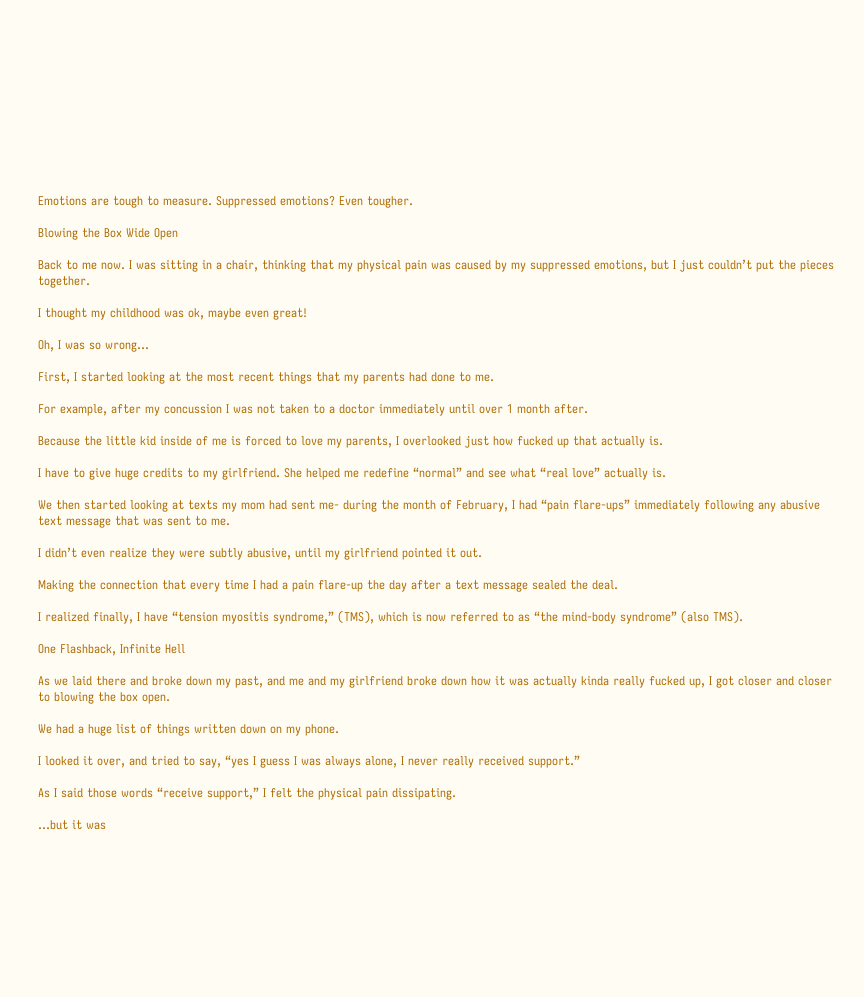Emotions are tough to measure. Suppressed emotions? Even tougher.

Blowing the Box Wide Open

Back to me now. I was sitting in a chair, thinking that my physical pain was caused by my suppressed emotions, but I just couldn’t put the pieces together.

I thought my childhood was ok, maybe even great!

Oh, I was so wrong…

First, I started looking at the most recent things that my parents had done to me.

For example, after my concussion I was not taken to a doctor immediately until over 1 month after.

Because the little kid inside of me is forced to love my parents, I overlooked just how fucked up that actually is.

I have to give huge credits to my girlfriend. She helped me redefine “normal” and see what “real love” actually is.

We then started looking at texts my mom had sent me- during the month of February, I had “pain flare-ups” immediately following any abusive text message that was sent to me.

I didn’t even realize they were subtly abusive, until my girlfriend pointed it out.

Making the connection that every time I had a pain flare-up the day after a text message sealed the deal.

I realized finally, I have “tension myositis syndrome,” (TMS), which is now referred to as “the mind-body syndrome” (also TMS).

One Flashback, Infinite Hell

As we laid there and broke down my past, and me and my girlfriend broke down how it was actually kinda really fucked up, I got closer and closer to blowing the box open.

We had a huge list of things written down on my phone.

I looked it over, and tried to say, “yes I guess I was always alone, I never really received support.”

As I said those words “receive support,” I felt the physical pain dissipating.

…but it was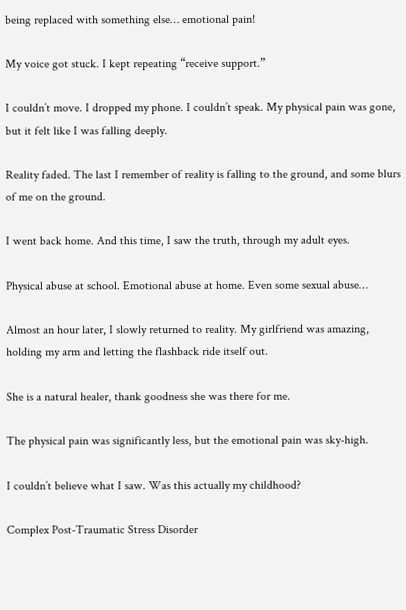being replaced with something else… emotional pain!

My voice got stuck. I kept repeating “receive support.”

I couldn’t move. I dropped my phone. I couldn’t speak. My physical pain was gone, but it felt like I was falling deeply.

Reality faded. The last I remember of reality is falling to the ground, and some blurs of me on the ground.

I went back home. And this time, I saw the truth, through my adult eyes.

Physical abuse at school. Emotional abuse at home. Even some sexual abuse…

Almost an hour later, I slowly returned to reality. My girlfriend was amazing, holding my arm and letting the flashback ride itself out.

She is a natural healer, thank goodness she was there for me.

The physical pain was significantly less, but the emotional pain was sky-high.

I couldn’t believe what I saw. Was this actually my childhood?

Complex Post-Traumatic Stress Disorder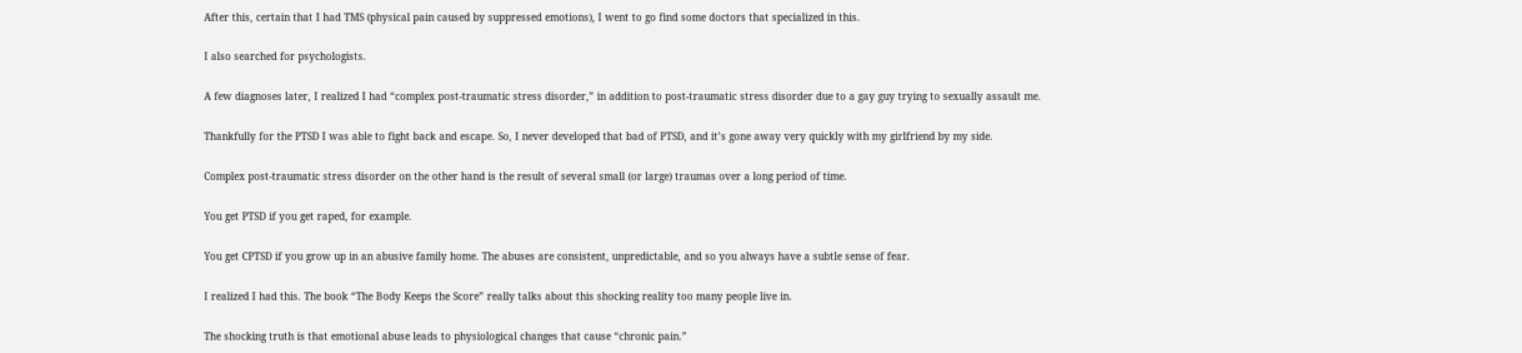After this, certain that I had TMS (physical pain caused by suppressed emotions), I went to go find some doctors that specialized in this.

I also searched for psychologists.

A few diagnoses later, I realized I had “complex post-traumatic stress disorder,” in addition to post-traumatic stress disorder due to a gay guy trying to sexually assault me.

Thankfully for the PTSD I was able to fight back and escape. So, I never developed that bad of PTSD, and it’s gone away very quickly with my girlfriend by my side.

Complex post-traumatic stress disorder on the other hand is the result of several small (or large) traumas over a long period of time.

You get PTSD if you get raped, for example.

You get CPTSD if you grow up in an abusive family home. The abuses are consistent, unpredictable, and so you always have a subtle sense of fear.

I realized I had this. The book “The Body Keeps the Score” really talks about this shocking reality too many people live in.

The shocking truth is that emotional abuse leads to physiological changes that cause “chronic pain.”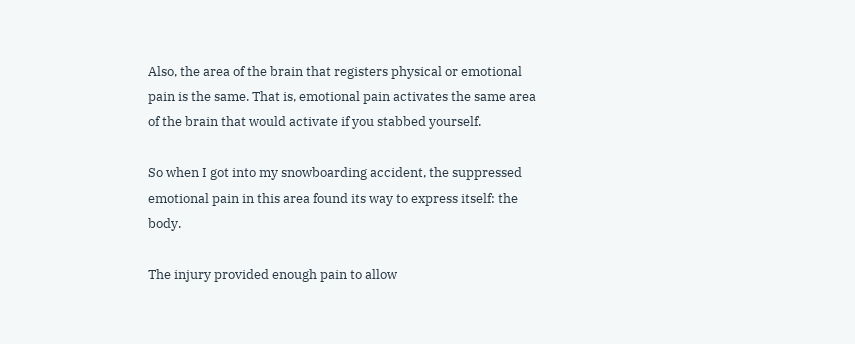Also, the area of the brain that registers physical or emotional pain is the same. That is, emotional pain activates the same area of the brain that would activate if you stabbed yourself.

So when I got into my snowboarding accident, the suppressed emotional pain in this area found its way to express itself: the body.

The injury provided enough pain to allow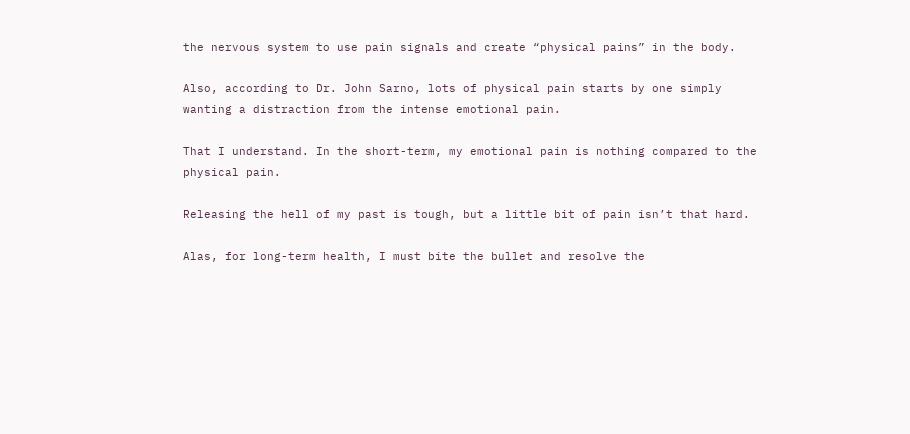the nervous system to use pain signals and create “physical pains” in the body.

Also, according to Dr. John Sarno, lots of physical pain starts by one simply wanting a distraction from the intense emotional pain.

That I understand. In the short-term, my emotional pain is nothing compared to the physical pain.

Releasing the hell of my past is tough, but a little bit of pain isn’t that hard.

Alas, for long-term health, I must bite the bullet and resolve the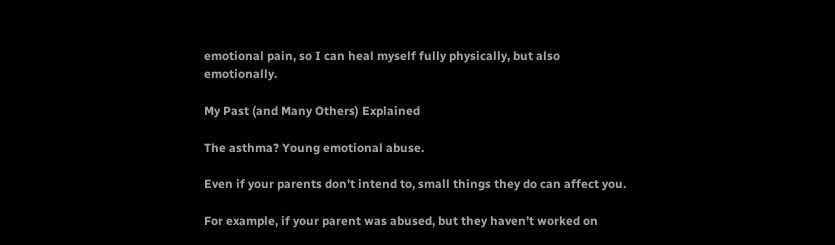emotional pain, so I can heal myself fully physically, but also emotionally.

My Past (and Many Others) Explained

The asthma? Young emotional abuse.

Even if your parents don’t intend to, small things they do can affect you.

For example, if your parent was abused, but they haven’t worked on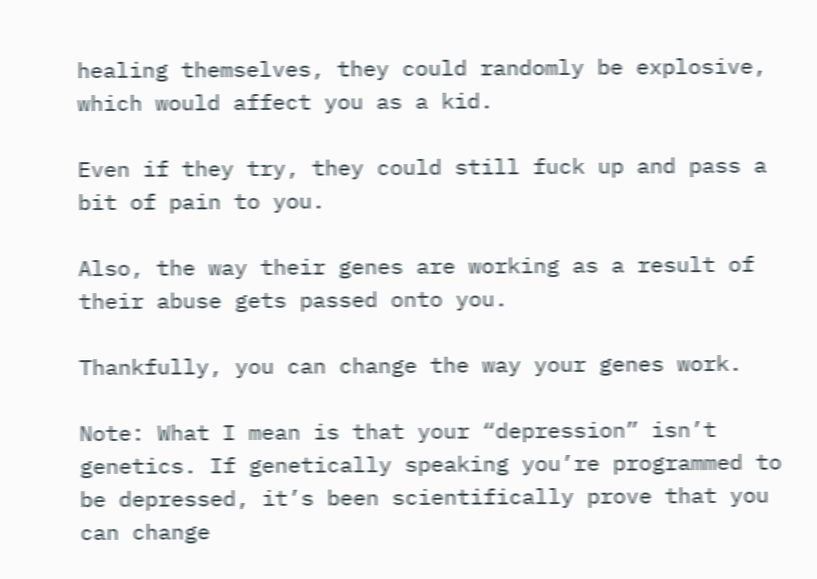healing themselves, they could randomly be explosive, which would affect you as a kid.

Even if they try, they could still fuck up and pass a bit of pain to you.

Also, the way their genes are working as a result of their abuse gets passed onto you.

Thankfully, you can change the way your genes work.

Note: What I mean is that your “depression” isn’t genetics. If genetically speaking you’re programmed to be depressed, it’s been scientifically prove that you can change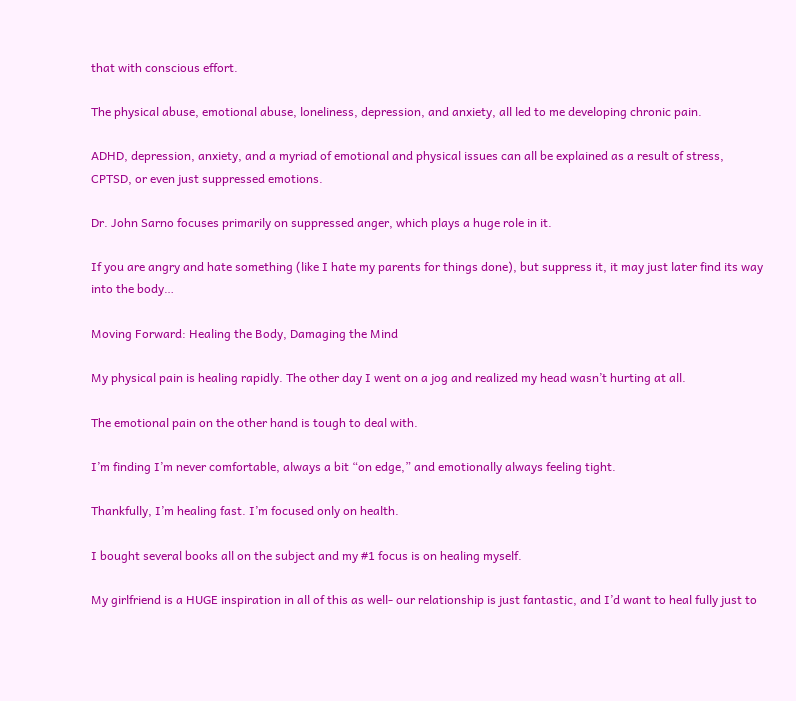that with conscious effort.

The physical abuse, emotional abuse, loneliness, depression, and anxiety, all led to me developing chronic pain.

ADHD, depression, anxiety, and a myriad of emotional and physical issues can all be explained as a result of stress, CPTSD, or even just suppressed emotions.

Dr. John Sarno focuses primarily on suppressed anger, which plays a huge role in it.

If you are angry and hate something (like I hate my parents for things done), but suppress it, it may just later find its way into the body…

Moving Forward: Healing the Body, Damaging the Mind

My physical pain is healing rapidly. The other day I went on a jog and realized my head wasn’t hurting at all.

The emotional pain on the other hand is tough to deal with.

I’m finding I’m never comfortable, always a bit “on edge,” and emotionally always feeling tight.

Thankfully, I’m healing fast. I’m focused only on health.

I bought several books all on the subject and my #1 focus is on healing myself.

My girlfriend is a HUGE inspiration in all of this as well- our relationship is just fantastic, and I’d want to heal fully just to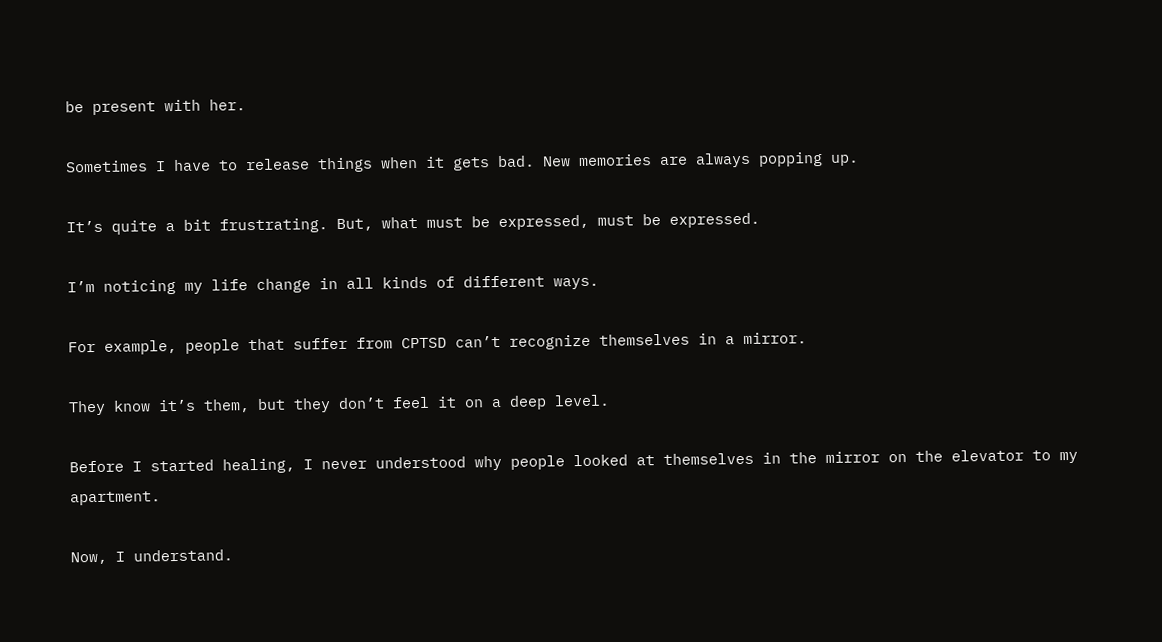be present with her.

Sometimes I have to release things when it gets bad. New memories are always popping up.

It’s quite a bit frustrating. But, what must be expressed, must be expressed.

I’m noticing my life change in all kinds of different ways.

For example, people that suffer from CPTSD can’t recognize themselves in a mirror.

They know it’s them, but they don’t feel it on a deep level.

Before I started healing, I never understood why people looked at themselves in the mirror on the elevator to my apartment.

Now, I understand.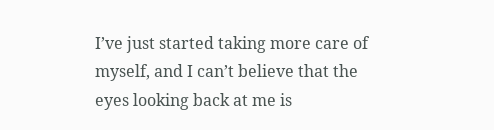I’ve just started taking more care of myself, and I can’t believe that the eyes looking back at me is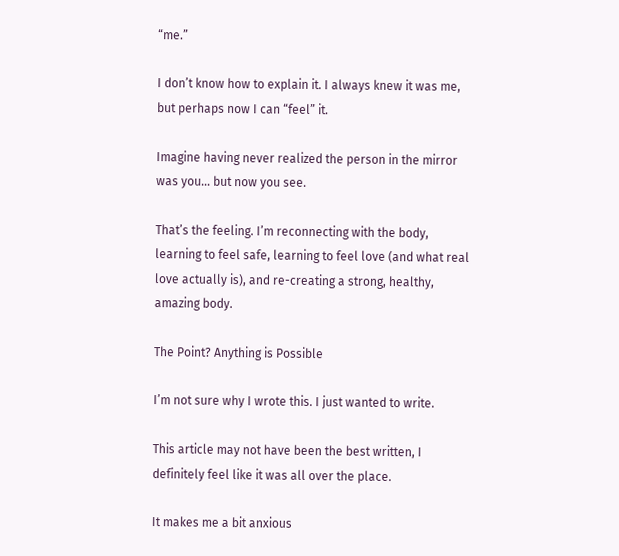“me.”

I don’t know how to explain it. I always knew it was me, but perhaps now I can “feel” it.

Imagine having never realized the person in the mirror was you… but now you see.

That’s the feeling. I’m reconnecting with the body, learning to feel safe, learning to feel love (and what real love actually is), and re-creating a strong, healthy, amazing body.

The Point? Anything is Possible

I’m not sure why I wrote this. I just wanted to write.

This article may not have been the best written, I definitely feel like it was all over the place.

It makes me a bit anxious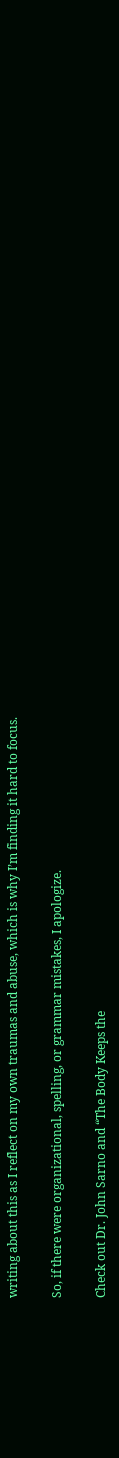writing about this as I reflect on my own traumas and abuse, which is why I’m finding it hard to focus.

So, if there were organizational, spelling, or grammar mistakes, I apologize.

Check out Dr. John Sarno and “The Body Keeps the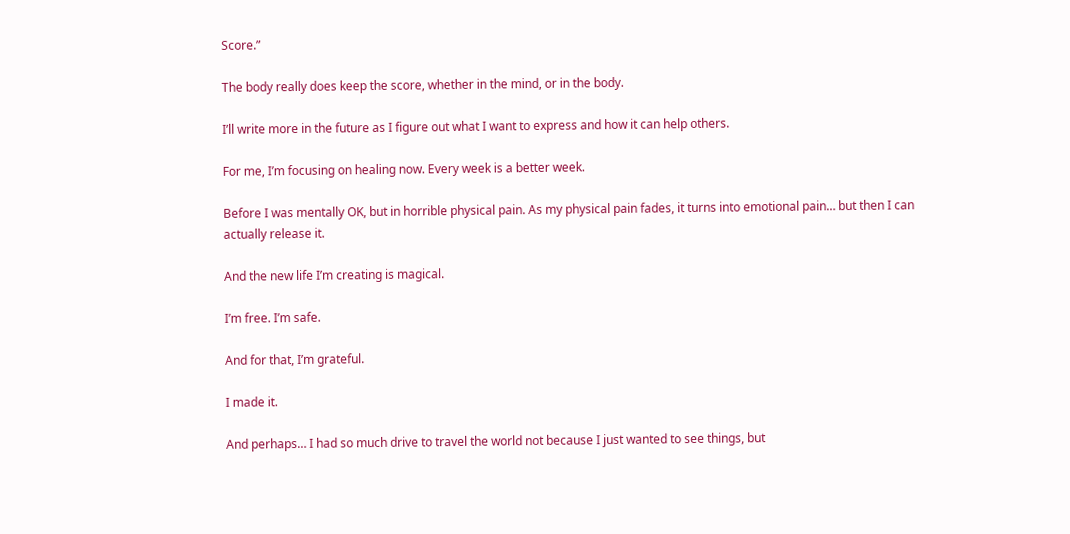Score.”

The body really does keep the score, whether in the mind, or in the body.

I’ll write more in the future as I figure out what I want to express and how it can help others.

For me, I’m focusing on healing now. Every week is a better week.

Before I was mentally OK, but in horrible physical pain. As my physical pain fades, it turns into emotional pain… but then I can actually release it.

And the new life I’m creating is magical.

I’m free. I’m safe.

And for that, I’m grateful.

I made it.

And perhaps… I had so much drive to travel the world not because I just wanted to see things, but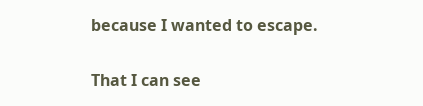because I wanted to escape.

That I can see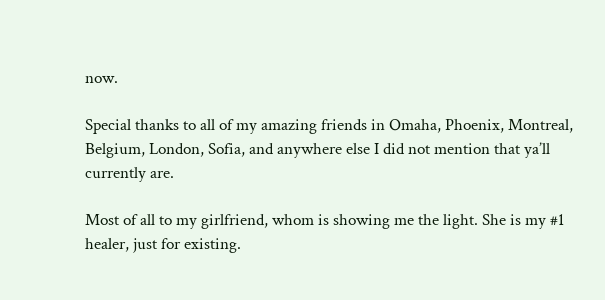now.

Special thanks to all of my amazing friends in Omaha, Phoenix, Montreal, Belgium, London, Sofia, and anywhere else I did not mention that ya’ll currently are.

Most of all to my girlfriend, whom is showing me the light. She is my #1 healer, just for existing.